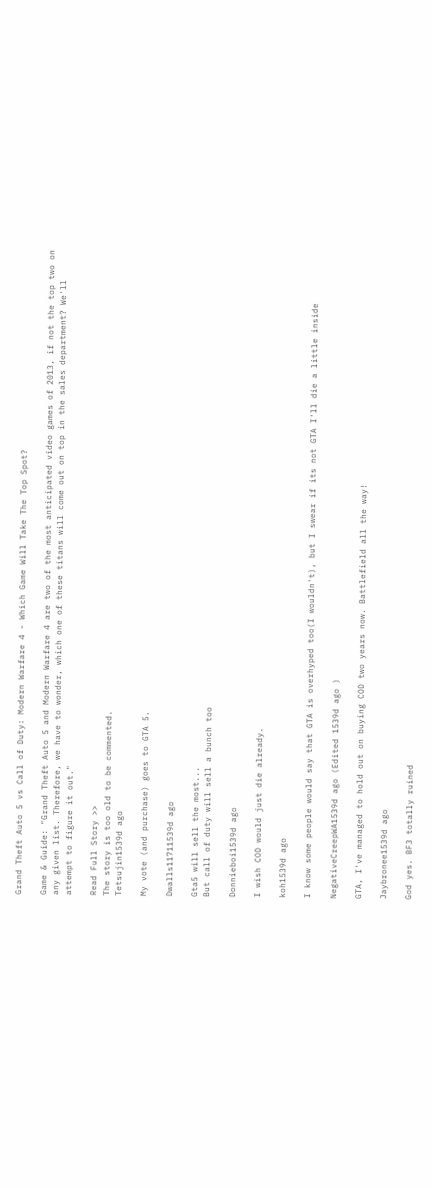Grand Theft Auto 5 vs Call of Duty: Modern Warfare 4 - Which Game Will Take The Top Spot?

Game & Guide: "Grand Theft Auto 5 and Modern Warfare 4 are two of the most anticipated video games of 2013, if not the top two on any given list. Therefore, we have to wonder, which one of these titans will come out on top in the sales department? We'll attempt to figure it out."

Read Full Story >>
The story is too old to be commented.
Tetsujin1539d ago

My vote (and purchase) goes to GTA 5.

Dwalls11711539d ago

Gta5 will sell the most...
But call of duty will sell a bunch too

Donnieboi1539d ago

I wish COD would just die already.

koh1539d ago

I know some people would say that GTA is overhyped too(I wouldn't), but I swear if its not GTA I'll die a little inside

NegativeCreepWA1539d ago (Edited 1539d ago )

GTA, I've managed to hold out on buying COD two years now. Battlefield all the way!

Jaybronee1539d ago

God yes. BF3 totally ruined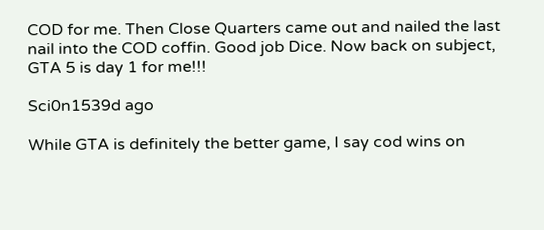COD for me. Then Close Quarters came out and nailed the last nail into the COD coffin. Good job Dice. Now back on subject, GTA 5 is day 1 for me!!!

Sci0n1539d ago

While GTA is definitely the better game, I say cod wins on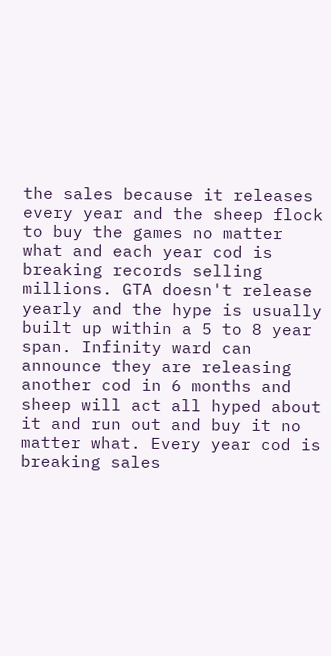the sales because it releases every year and the sheep flock to buy the games no matter what and each year cod is breaking records selling millions. GTA doesn't release yearly and the hype is usually built up within a 5 to 8 year span. Infinity ward can announce they are releasing another cod in 6 months and sheep will act all hyped about it and run out and buy it no matter what. Every year cod is breaking sales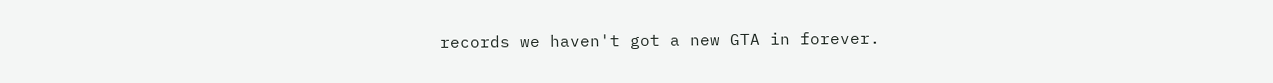records we haven't got a new GTA in forever.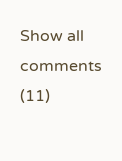Show all comments (11)